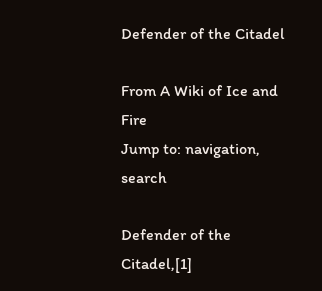Defender of the Citadel

From A Wiki of Ice and Fire
Jump to: navigation, search

Defender of the Citadel,[1]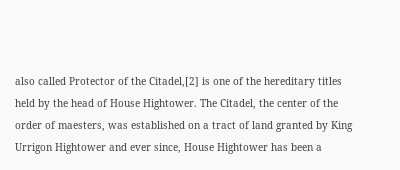also called Protector of the Citadel,[2] is one of the hereditary titles held by the head of House Hightower. The Citadel, the center of the order of maesters, was established on a tract of land granted by King Urrigon Hightower and ever since, House Hightower has been a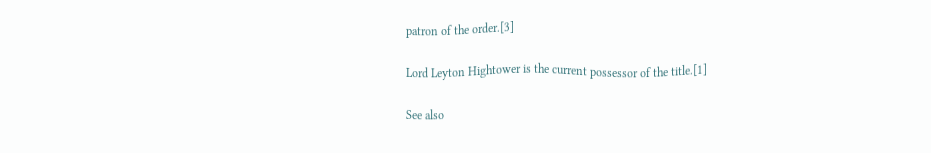patron of the order.[3]

Lord Leyton Hightower is the current possessor of the title.[1]

See also